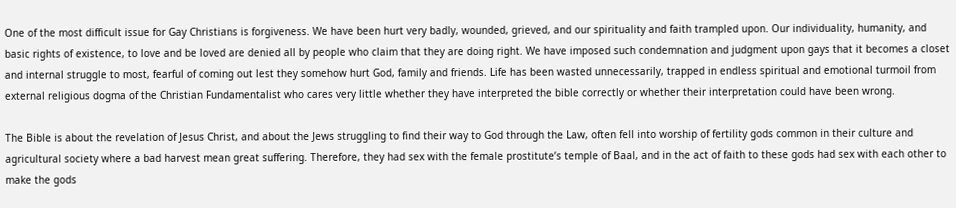One of the most difficult issue for Gay Christians is forgiveness. We have been hurt very badly, wounded, grieved, and our spirituality and faith trampled upon. Our individuality, humanity, and basic rights of existence, to love and be loved are denied all by people who claim that they are doing right. We have imposed such condemnation and judgment upon gays that it becomes a closet and internal struggle to most, fearful of coming out lest they somehow hurt God, family and friends. Life has been wasted unnecessarily, trapped in endless spiritual and emotional turmoil from external religious dogma of the Christian Fundamentalist who cares very little whether they have interpreted the bible correctly or whether their interpretation could have been wrong.

The Bible is about the revelation of Jesus Christ, and about the Jews struggling to find their way to God through the Law, often fell into worship of fertility gods common in their culture and agricultural society where a bad harvest mean great suffering. Therefore, they had sex with the female prostitute’s temple of Baal, and in the act of faith to these gods had sex with each other to make the gods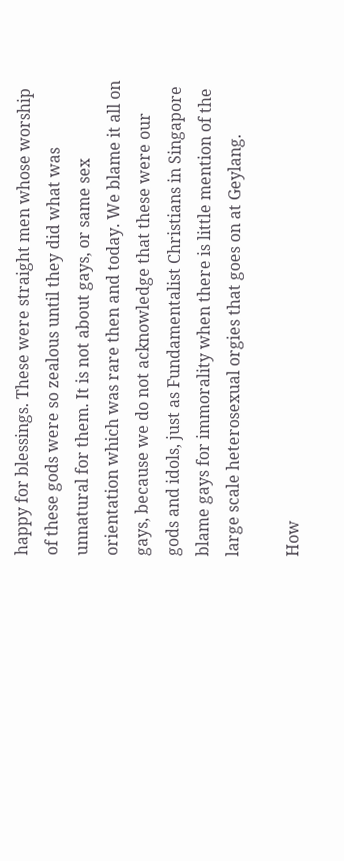happy for blessings. These were straight men whose worship of these gods were so zealous until they did what was unnatural for them. It is not about gays, or same sex orientation which was rare then and today. We blame it all on gays, because we do not acknowledge that these were our gods and idols, just as Fundamentalist Christians in Singapore blame gays for immorality when there is little mention of the large scale heterosexual orgies that goes on at Geylang.

How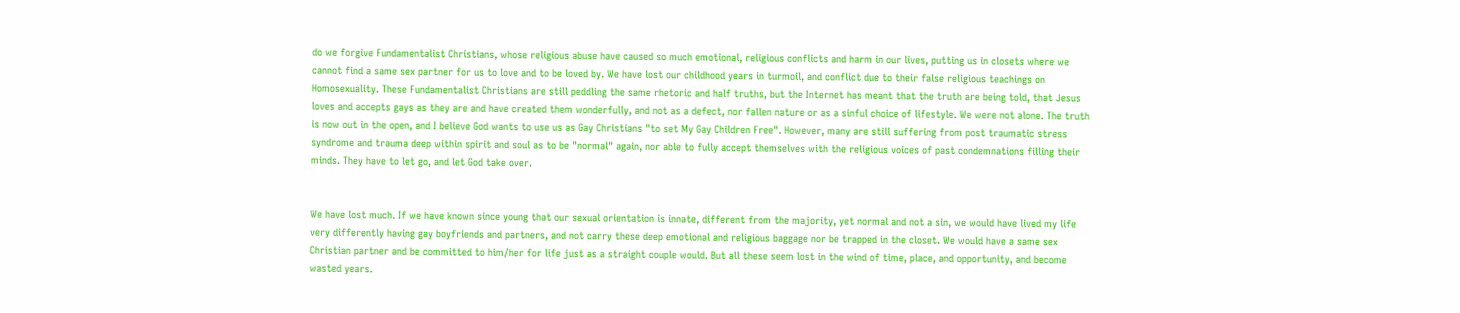do we forgive Fundamentalist Christians, whose religious abuse have caused so much emotional, religious conflicts and harm in our lives, putting us in closets where we cannot find a same sex partner for us to love and to be loved by. We have lost our childhood years in turmoil, and conflict due to their false religious teachings on Homosexuality. These Fundamentalist Christians are still peddling the same rhetoric and half truths, but the Internet has meant that the truth are being told, that Jesus loves and accepts gays as they are and have created them wonderfully, and not as a defect, nor fallen nature or as a sinful choice of lifestyle. We were not alone. The truth is now out in the open, and I believe God wants to use us as Gay Christians "to set My Gay Children Free". However, many are still suffering from post traumatic stress syndrome and trauma deep within spirit and soul as to be "normal" again, nor able to fully accept themselves with the religious voices of past condemnations filling their minds. They have to let go, and let God take over.


We have lost much. If we have known since young that our sexual orientation is innate, different from the majority, yet normal and not a sin, we would have lived my life very differently having gay boyfriends and partners, and not carry these deep emotional and religious baggage nor be trapped in the closet. We would have a same sex Christian partner and be committed to him/her for life just as a straight couple would. But all these seem lost in the wind of time, place, and opportunity, and become wasted years.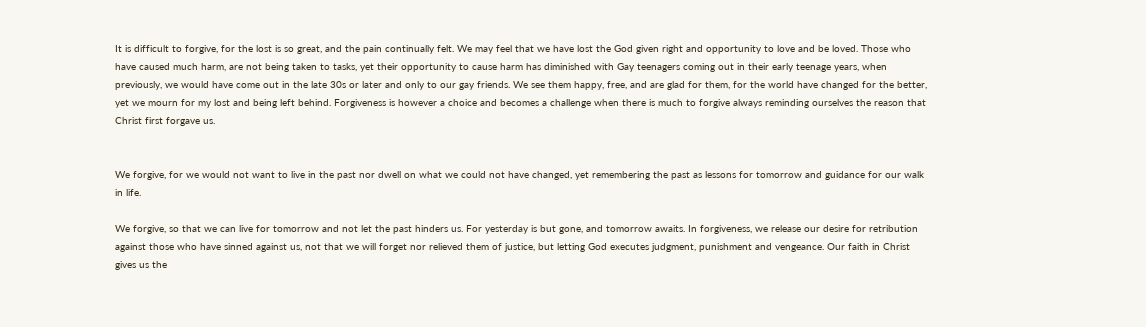It is difficult to forgive, for the lost is so great, and the pain continually felt. We may feel that we have lost the God given right and opportunity to love and be loved. Those who have caused much harm, are not being taken to tasks, yet their opportunity to cause harm has diminished with Gay teenagers coming out in their early teenage years, when previously, we would have come out in the late 30s or later and only to our gay friends. We see them happy, free, and are glad for them, for the world have changed for the better, yet we mourn for my lost and being left behind. Forgiveness is however a choice and becomes a challenge when there is much to forgive always reminding ourselves the reason that Christ first forgave us.


We forgive, for we would not want to live in the past nor dwell on what we could not have changed, yet remembering the past as lessons for tomorrow and guidance for our walk in life.

We forgive, so that we can live for tomorrow and not let the past hinders us. For yesterday is but gone, and tomorrow awaits. In forgiveness, we release our desire for retribution against those who have sinned against us, not that we will forget nor relieved them of justice, but letting God executes judgment, punishment and vengeance. Our faith in Christ gives us the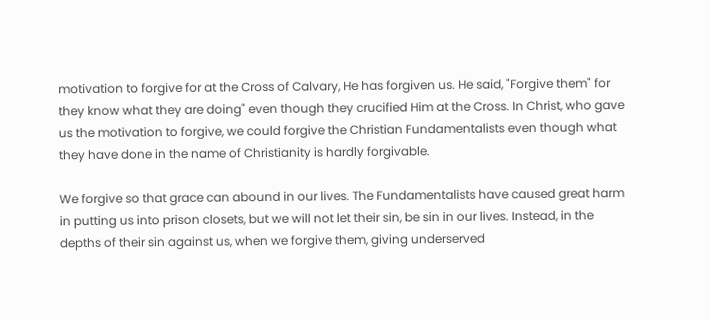motivation to forgive for at the Cross of Calvary, He has forgiven us. He said, "Forgive them" for they know what they are doing" even though they crucified Him at the Cross. In Christ, who gave us the motivation to forgive, we could forgive the Christian Fundamentalists even though what they have done in the name of Christianity is hardly forgivable.

We forgive so that grace can abound in our lives. The Fundamentalists have caused great harm in putting us into prison closets, but we will not let their sin, be sin in our lives. Instead, in the depths of their sin against us, when we forgive them, giving underserved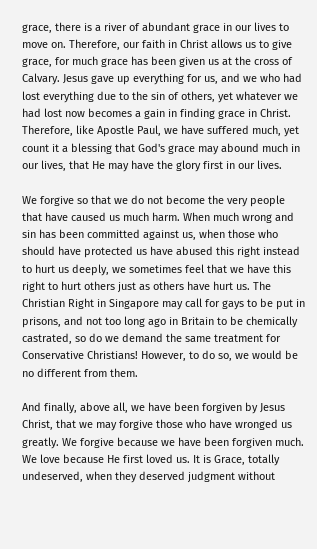grace, there is a river of abundant grace in our lives to move on. Therefore, our faith in Christ allows us to give grace, for much grace has been given us at the cross of Calvary. Jesus gave up everything for us, and we who had lost everything due to the sin of others, yet whatever we had lost now becomes a gain in finding grace in Christ. Therefore, like Apostle Paul, we have suffered much, yet count it a blessing that God's grace may abound much in our lives, that He may have the glory first in our lives.

We forgive so that we do not become the very people that have caused us much harm. When much wrong and sin has been committed against us, when those who should have protected us have abused this right instead to hurt us deeply, we sometimes feel that we have this right to hurt others just as others have hurt us. The Christian Right in Singapore may call for gays to be put in prisons, and not too long ago in Britain to be chemically castrated, so do we demand the same treatment for Conservative Christians! However, to do so, we would be no different from them.

And finally, above all, we have been forgiven by Jesus Christ, that we may forgive those who have wronged us greatly. We forgive because we have been forgiven much. We love because He first loved us. It is Grace, totally undeserved, when they deserved judgment without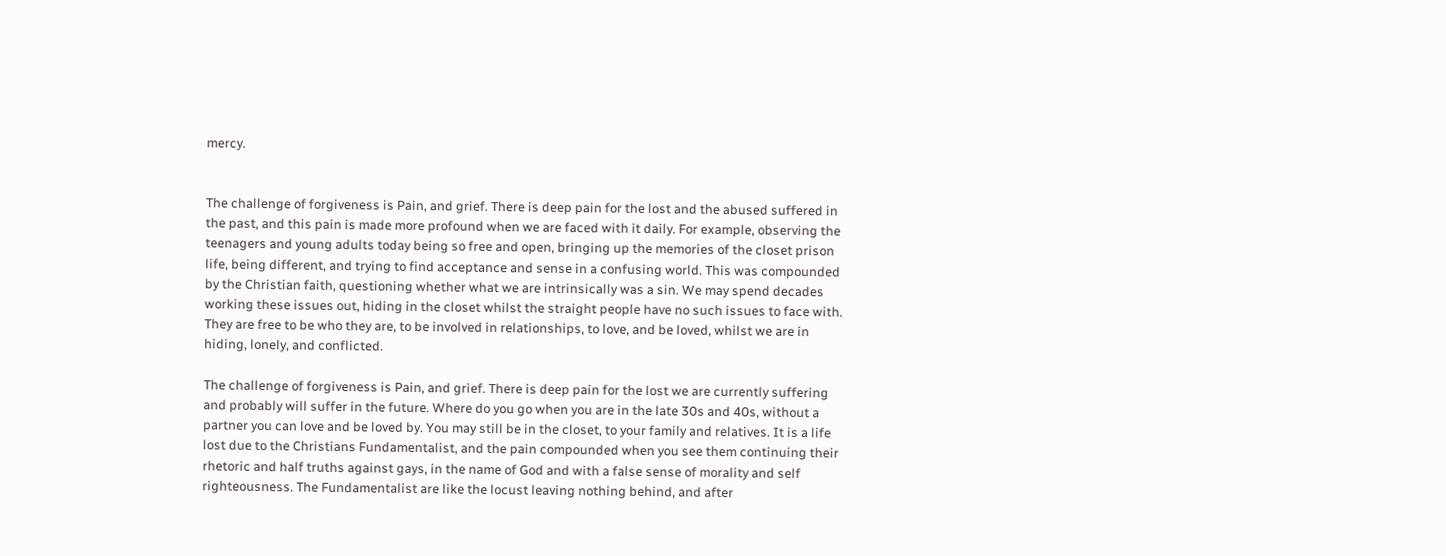mercy.


The challenge of forgiveness is Pain, and grief. There is deep pain for the lost and the abused suffered in the past, and this pain is made more profound when we are faced with it daily. For example, observing the teenagers and young adults today being so free and open, bringing up the memories of the closet prison life, being different, and trying to find acceptance and sense in a confusing world. This was compounded by the Christian faith, questioning whether what we are intrinsically was a sin. We may spend decades working these issues out, hiding in the closet whilst the straight people have no such issues to face with. They are free to be who they are, to be involved in relationships, to love, and be loved, whilst we are in hiding, lonely, and conflicted.

The challenge of forgiveness is Pain, and grief. There is deep pain for the lost we are currently suffering and probably will suffer in the future. Where do you go when you are in the late 30s and 40s, without a partner you can love and be loved by. You may still be in the closet, to your family and relatives. It is a life lost due to the Christians Fundamentalist, and the pain compounded when you see them continuing their rhetoric and half truths against gays, in the name of God and with a false sense of morality and self righteousness. The Fundamentalist are like the locust leaving nothing behind, and after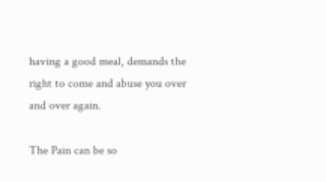having a good meal, demands the right to come and abuse you over and over again.

The Pain can be so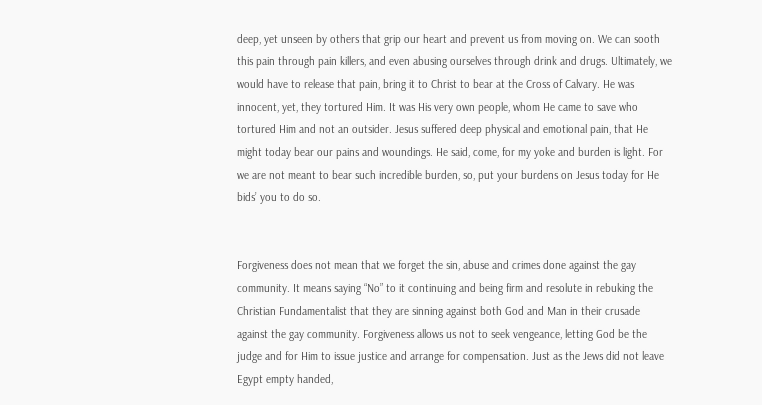deep, yet unseen by others that grip our heart and prevent us from moving on. We can sooth this pain through pain killers, and even abusing ourselves through drink and drugs. Ultimately, we would have to release that pain, bring it to Christ to bear at the Cross of Calvary. He was innocent, yet, they tortured Him. It was His very own people, whom He came to save who tortured Him and not an outsider. Jesus suffered deep physical and emotional pain, that He might today bear our pains and woundings. He said, come, for my yoke and burden is light. For we are not meant to bear such incredible burden, so, put your burdens on Jesus today for He bids’ you to do so.


Forgiveness does not mean that we forget the sin, abuse and crimes done against the gay community. It means saying “No” to it continuing and being firm and resolute in rebuking the Christian Fundamentalist that they are sinning against both God and Man in their crusade against the gay community. Forgiveness allows us not to seek vengeance, letting God be the judge and for Him to issue justice and arrange for compensation. Just as the Jews did not leave Egypt empty handed,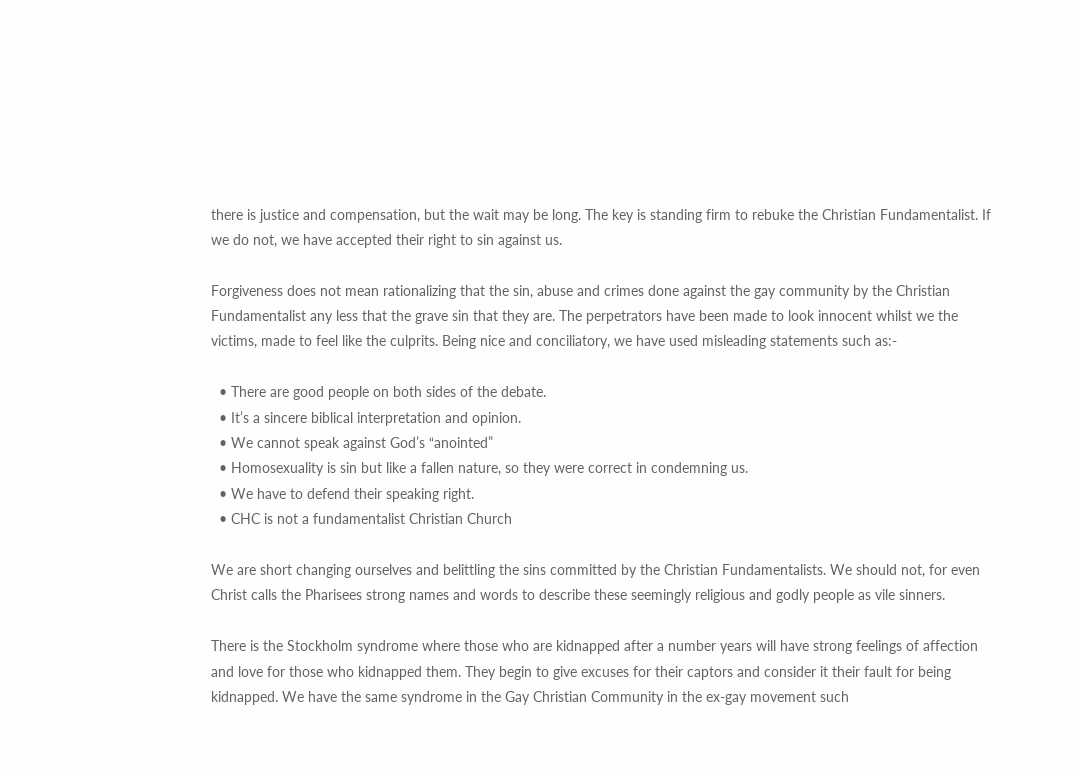there is justice and compensation, but the wait may be long. The key is standing firm to rebuke the Christian Fundamentalist. If we do not, we have accepted their right to sin against us.

Forgiveness does not mean rationalizing that the sin, abuse and crimes done against the gay community by the Christian Fundamentalist any less that the grave sin that they are. The perpetrators have been made to look innocent whilst we the victims, made to feel like the culprits. Being nice and conciliatory, we have used misleading statements such as:-

  • There are good people on both sides of the debate.
  • It’s a sincere biblical interpretation and opinion.
  • We cannot speak against God’s “anointed”
  • Homosexuality is sin but like a fallen nature, so they were correct in condemning us.
  • We have to defend their speaking right.
  • CHC is not a fundamentalist Christian Church

We are short changing ourselves and belittling the sins committed by the Christian Fundamentalists. We should not, for even Christ calls the Pharisees strong names and words to describe these seemingly religious and godly people as vile sinners.

There is the Stockholm syndrome where those who are kidnapped after a number years will have strong feelings of affection and love for those who kidnapped them. They begin to give excuses for their captors and consider it their fault for being kidnapped. We have the same syndrome in the Gay Christian Community in the ex-gay movement such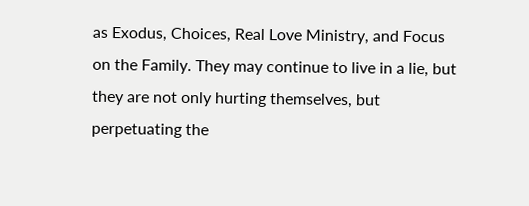as Exodus, Choices, Real Love Ministry, and Focus on the Family. They may continue to live in a lie, but they are not only hurting themselves, but perpetuating the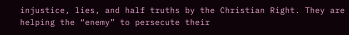injustice, lies, and half truths by the Christian Right. They are helping the “enemy” to persecute their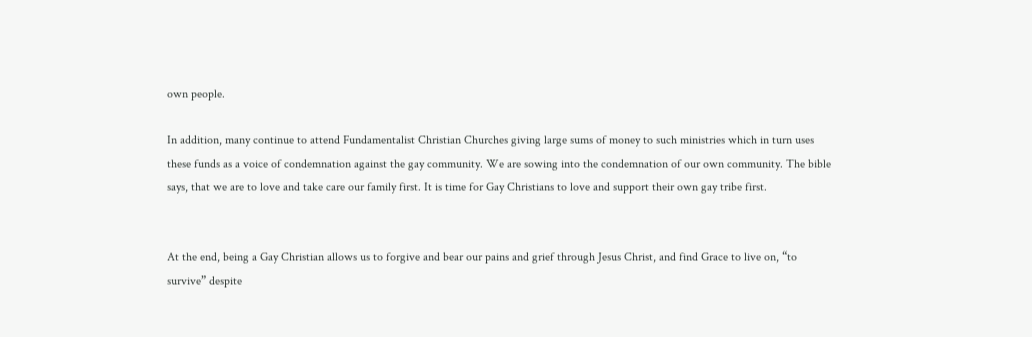own people.

In addition, many continue to attend Fundamentalist Christian Churches giving large sums of money to such ministries which in turn uses these funds as a voice of condemnation against the gay community. We are sowing into the condemnation of our own community. The bible says, that we are to love and take care our family first. It is time for Gay Christians to love and support their own gay tribe first.


At the end, being a Gay Christian allows us to forgive and bear our pains and grief through Jesus Christ, and find Grace to live on, “to survive” despite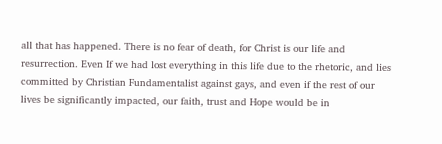all that has happened. There is no fear of death, for Christ is our life and resurrection. Even If we had lost everything in this life due to the rhetoric, and lies committed by Christian Fundamentalist against gays, and even if the rest of our lives be significantly impacted, our faith, trust and Hope would be in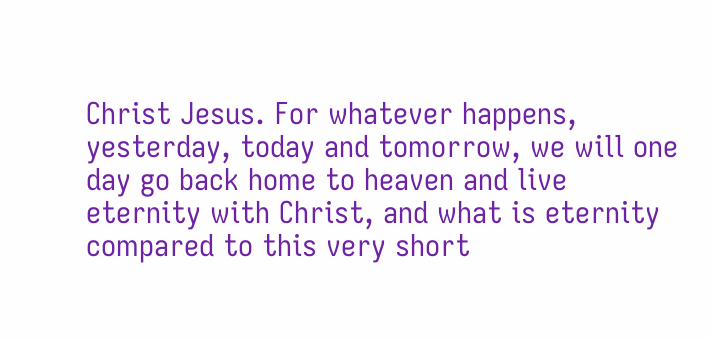Christ Jesus. For whatever happens, yesterday, today and tomorrow, we will one day go back home to heaven and live eternity with Christ, and what is eternity compared to this very short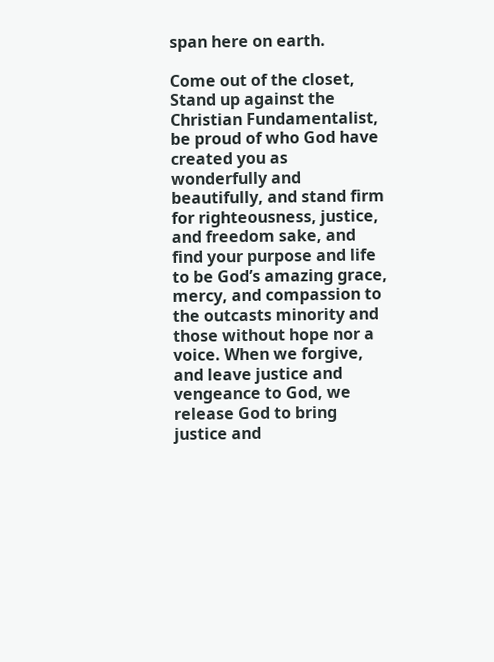span here on earth.

Come out of the closet, Stand up against the Christian Fundamentalist, be proud of who God have created you as wonderfully and beautifully, and stand firm for righteousness, justice, and freedom sake, and find your purpose and life to be God’s amazing grace, mercy, and compassion to the outcasts minority and those without hope nor a voice. When we forgive, and leave justice and vengeance to God, we release God to bring justice and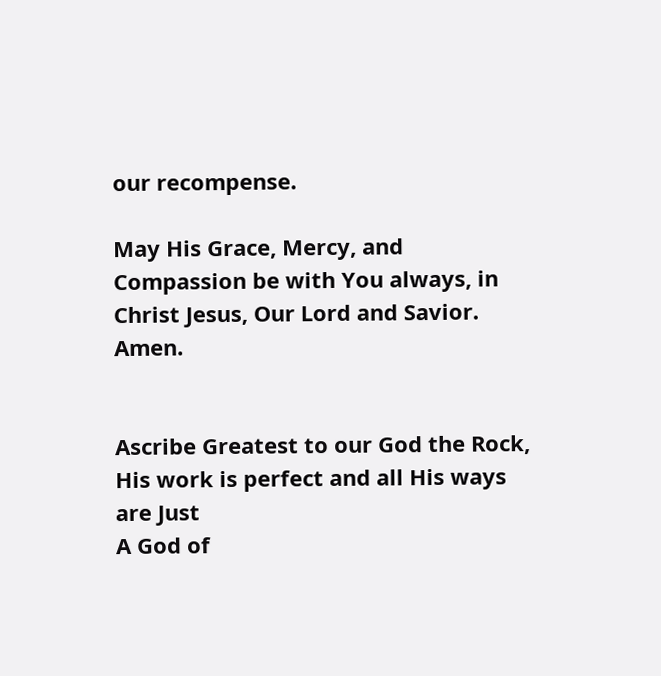our recompense.

May His Grace, Mercy, and Compassion be with You always, in Christ Jesus, Our Lord and Savior. Amen.


Ascribe Greatest to our God the Rock,
His work is perfect and all His ways are Just
A God of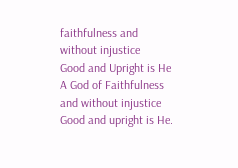faithfulness and without injustice
Good and Upright is He
A God of Faithfulness and without injustice
Good and upright is He.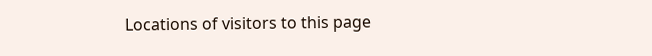Locations of visitors to this page